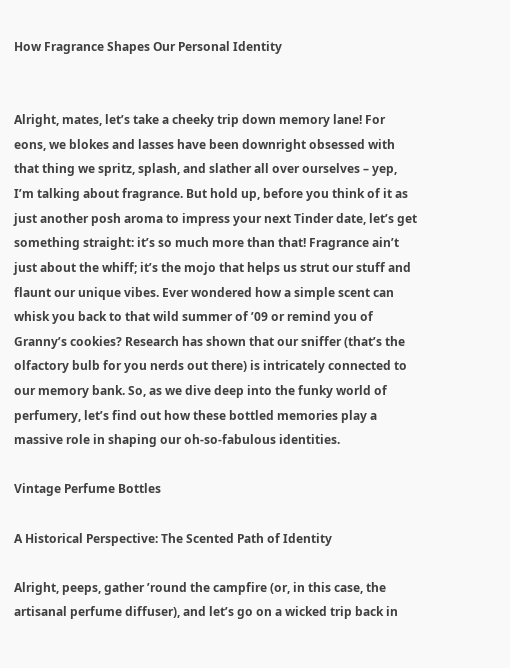How Fragrance Shapes Our Personal Identity


Alright, mates, let’s take a cheeky trip down memory lane! For eons, we blokes and lasses have been downright obsessed with that thing we spritz, splash, and slather all over ourselves – yep, I’m talking about fragrance. But hold up, before you think of it as just another posh aroma to impress your next Tinder date, let’s get something straight: it’s so much more than that! Fragrance ain’t just about the whiff; it’s the mojo that helps us strut our stuff and flaunt our unique vibes. Ever wondered how a simple scent can whisk you back to that wild summer of ’09 or remind you of Granny’s cookies? Research has shown that our sniffer (that’s the olfactory bulb for you nerds out there) is intricately connected to our memory bank. So, as we dive deep into the funky world of perfumery, let’s find out how these bottled memories play a massive role in shaping our oh-so-fabulous identities.

Vintage Perfume Bottles

A Historical Perspective: The Scented Path of Identity

Alright, peeps, gather ’round the campfire (or, in this case, the artisanal perfume diffuser), and let’s go on a wicked trip back in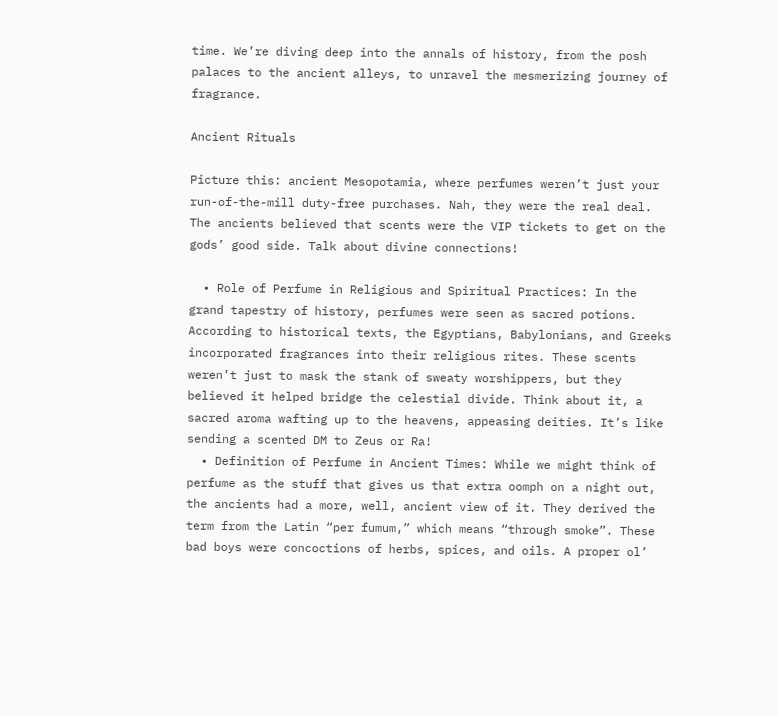time. We’re diving deep into the annals of history, from the posh palaces to the ancient alleys, to unravel the mesmerizing journey of fragrance.

Ancient Rituals

Picture this: ancient Mesopotamia, where perfumes weren’t just your run-of-the-mill duty-free purchases. Nah, they were the real deal. The ancients believed that scents were the VIP tickets to get on the gods’ good side. Talk about divine connections!

  • Role of Perfume in Religious and Spiritual Practices: In the grand tapestry of history, perfumes were seen as sacred potions. According to historical texts, the Egyptians, Babylonians, and Greeks incorporated fragrances into their religious rites. These scents weren’t just to mask the stank of sweaty worshippers, but they believed it helped bridge the celestial divide. Think about it, a sacred aroma wafting up to the heavens, appeasing deities. It’s like sending a scented DM to Zeus or Ra!
  • Definition of Perfume in Ancient Times: While we might think of perfume as the stuff that gives us that extra oomph on a night out, the ancients had a more, well, ancient view of it. They derived the term from the Latin “per fumum,” which means “through smoke”. These bad boys were concoctions of herbs, spices, and oils. A proper ol’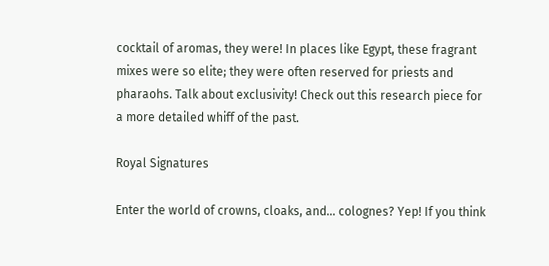cocktail of aromas, they were! In places like Egypt, these fragrant mixes were so elite; they were often reserved for priests and pharaohs. Talk about exclusivity! Check out this research piece for a more detailed whiff of the past.

Royal Signatures

Enter the world of crowns, cloaks, and… colognes? Yep! If you think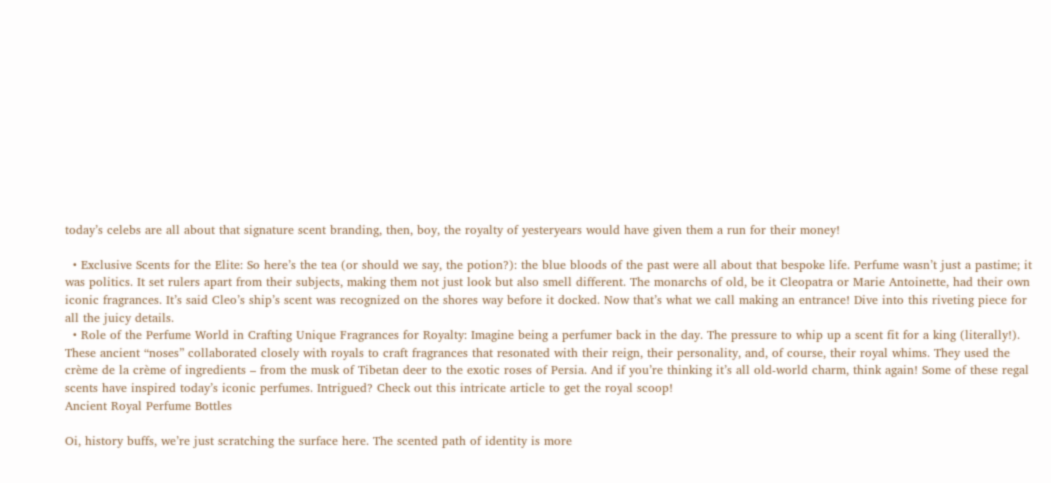today’s celebs are all about that signature scent branding, then, boy, the royalty of yesteryears would have given them a run for their money!

  • Exclusive Scents for the Elite: So here’s the tea (or should we say, the potion?): the blue bloods of the past were all about that bespoke life. Perfume wasn’t just a pastime; it was politics. It set rulers apart from their subjects, making them not just look but also smell different. The monarchs of old, be it Cleopatra or Marie Antoinette, had their own iconic fragrances. It’s said Cleo’s ship’s scent was recognized on the shores way before it docked. Now that’s what we call making an entrance! Dive into this riveting piece for all the juicy details.
  • Role of the Perfume World in Crafting Unique Fragrances for Royalty: Imagine being a perfumer back in the day. The pressure to whip up a scent fit for a king (literally!). These ancient “noses” collaborated closely with royals to craft fragrances that resonated with their reign, their personality, and, of course, their royal whims. They used the crème de la crème of ingredients – from the musk of Tibetan deer to the exotic roses of Persia. And if you’re thinking it’s all old-world charm, think again! Some of these regal scents have inspired today’s iconic perfumes. Intrigued? Check out this intricate article to get the royal scoop!
Ancient Royal Perfume Bottles

Oi, history buffs, we’re just scratching the surface here. The scented path of identity is more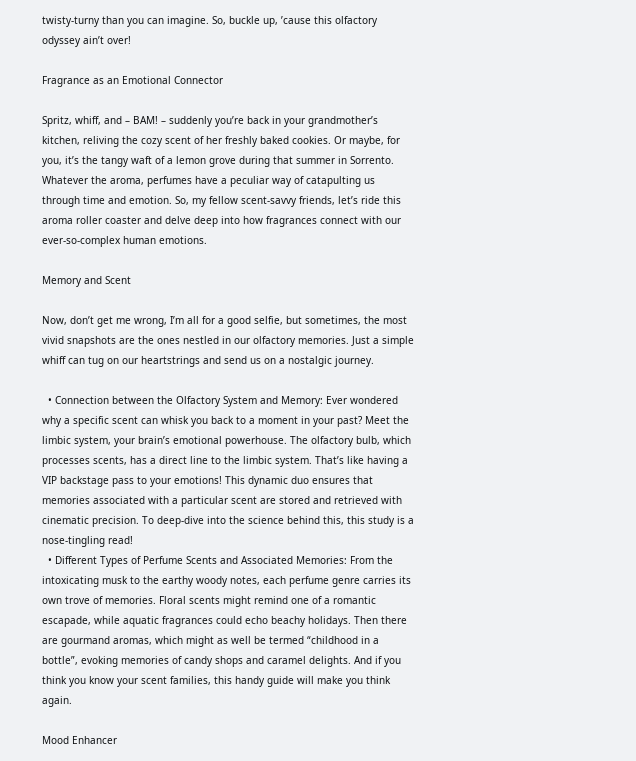twisty-turny than you can imagine. So, buckle up, ’cause this olfactory odyssey ain’t over!

Fragrance as an Emotional Connector

Spritz, whiff, and – BAM! – suddenly you’re back in your grandmother’s kitchen, reliving the cozy scent of her freshly baked cookies. Or maybe, for you, it’s the tangy waft of a lemon grove during that summer in Sorrento. Whatever the aroma, perfumes have a peculiar way of catapulting us through time and emotion. So, my fellow scent-savvy friends, let’s ride this aroma roller coaster and delve deep into how fragrances connect with our ever-so-complex human emotions.

Memory and Scent

Now, don’t get me wrong, I’m all for a good selfie, but sometimes, the most vivid snapshots are the ones nestled in our olfactory memories. Just a simple whiff can tug on our heartstrings and send us on a nostalgic journey.

  • Connection between the Olfactory System and Memory: Ever wondered why a specific scent can whisk you back to a moment in your past? Meet the limbic system, your brain’s emotional powerhouse. The olfactory bulb, which processes scents, has a direct line to the limbic system. That’s like having a VIP backstage pass to your emotions! This dynamic duo ensures that memories associated with a particular scent are stored and retrieved with cinematic precision. To deep-dive into the science behind this, this study is a nose-tingling read!
  • Different Types of Perfume Scents and Associated Memories: From the intoxicating musk to the earthy woody notes, each perfume genre carries its own trove of memories. Floral scents might remind one of a romantic escapade, while aquatic fragrances could echo beachy holidays. Then there are gourmand aromas, which might as well be termed “childhood in a bottle”, evoking memories of candy shops and caramel delights. And if you think you know your scent families, this handy guide will make you think again.

Mood Enhancer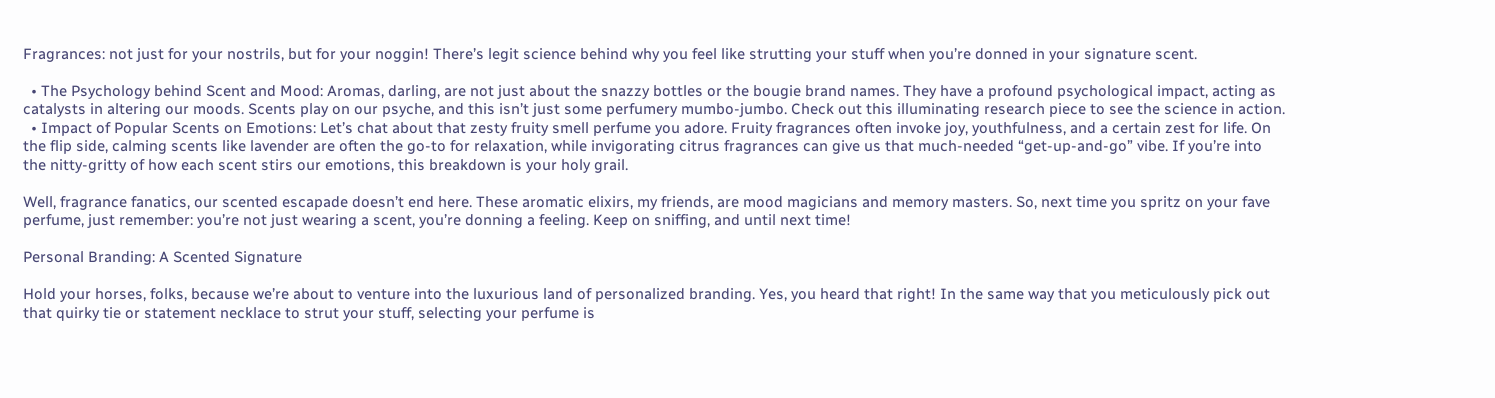Fragrances: not just for your nostrils, but for your noggin! There’s legit science behind why you feel like strutting your stuff when you’re donned in your signature scent.

  • The Psychology behind Scent and Mood: Aromas, darling, are not just about the snazzy bottles or the bougie brand names. They have a profound psychological impact, acting as catalysts in altering our moods. Scents play on our psyche, and this isn’t just some perfumery mumbo-jumbo. Check out this illuminating research piece to see the science in action.
  • Impact of Popular Scents on Emotions: Let’s chat about that zesty fruity smell perfume you adore. Fruity fragrances often invoke joy, youthfulness, and a certain zest for life. On the flip side, calming scents like lavender are often the go-to for relaxation, while invigorating citrus fragrances can give us that much-needed “get-up-and-go” vibe. If you’re into the nitty-gritty of how each scent stirs our emotions, this breakdown is your holy grail.

Well, fragrance fanatics, our scented escapade doesn’t end here. These aromatic elixirs, my friends, are mood magicians and memory masters. So, next time you spritz on your fave perfume, just remember: you’re not just wearing a scent, you’re donning a feeling. Keep on sniffing, and until next time!

Personal Branding: A Scented Signature

Hold your horses, folks, because we’re about to venture into the luxurious land of personalized branding. Yes, you heard that right! In the same way that you meticulously pick out that quirky tie or statement necklace to strut your stuff, selecting your perfume is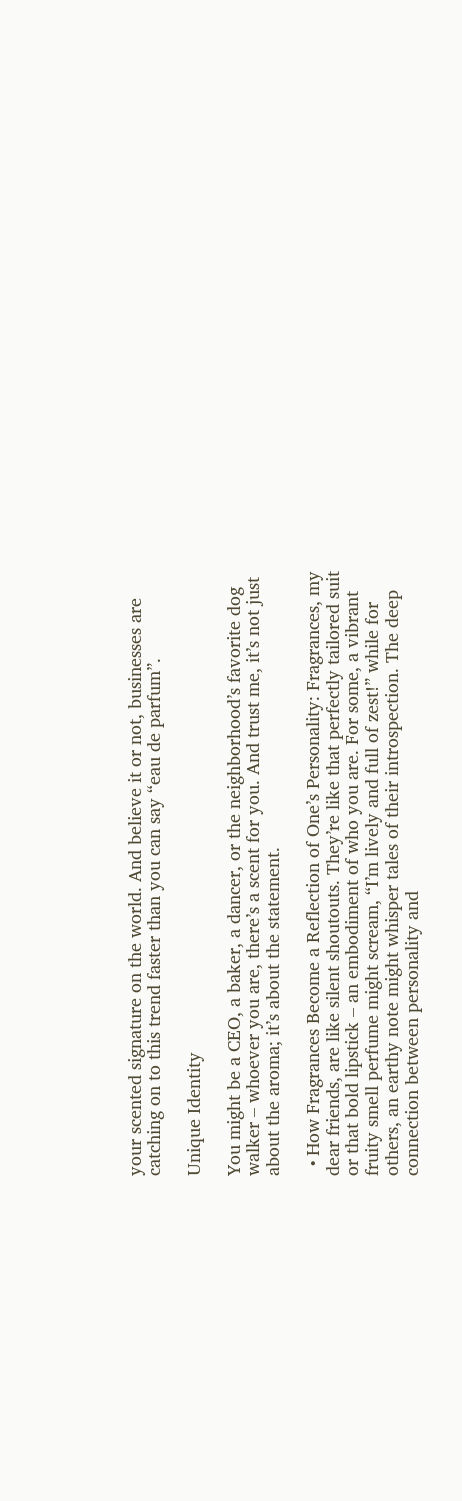your scented signature on the world. And believe it or not, businesses are catching on to this trend faster than you can say “eau de parfum”.

Unique Identity

You might be a CEO, a baker, a dancer, or the neighborhood’s favorite dog walker – whoever you are, there’s a scent for you. And trust me, it’s not just about the aroma; it’s about the statement.

  • How Fragrances Become a Reflection of One’s Personality: Fragrances, my dear friends, are like silent shoutouts. They’re like that perfectly tailored suit or that bold lipstick – an embodiment of who you are. For some, a vibrant fruity smell perfume might scream, “I’m lively and full of zest!” while for others, an earthy note might whisper tales of their introspection. The deep connection between personality and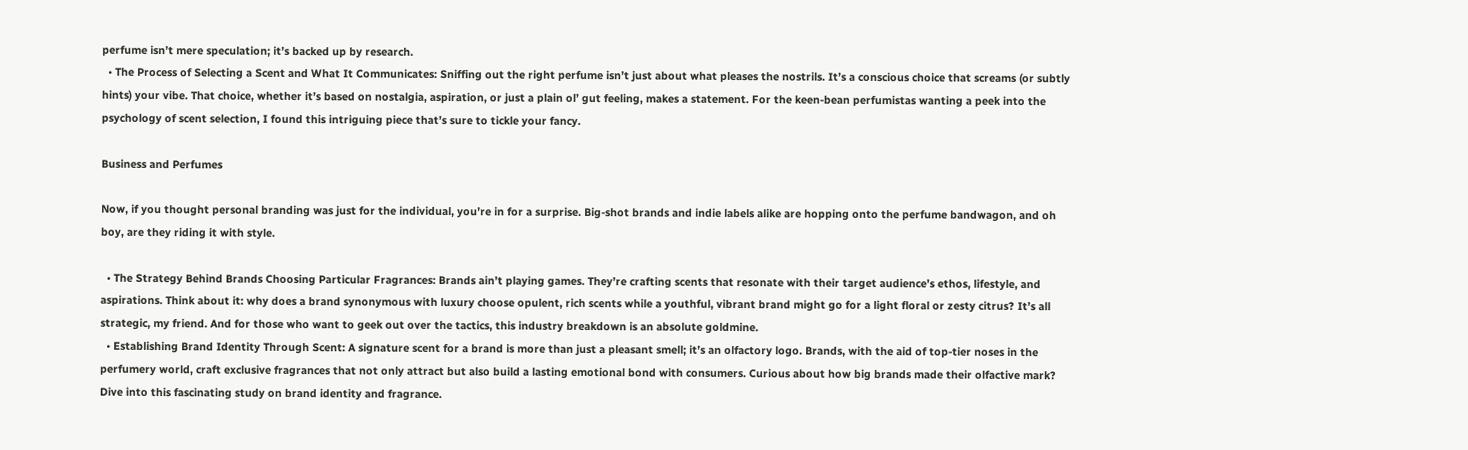perfume isn’t mere speculation; it’s backed up by research.
  • The Process of Selecting a Scent and What It Communicates: Sniffing out the right perfume isn’t just about what pleases the nostrils. It’s a conscious choice that screams (or subtly hints) your vibe. That choice, whether it’s based on nostalgia, aspiration, or just a plain ol’ gut feeling, makes a statement. For the keen-bean perfumistas wanting a peek into the psychology of scent selection, I found this intriguing piece that’s sure to tickle your fancy.

Business and Perfumes

Now, if you thought personal branding was just for the individual, you’re in for a surprise. Big-shot brands and indie labels alike are hopping onto the perfume bandwagon, and oh boy, are they riding it with style.

  • The Strategy Behind Brands Choosing Particular Fragrances: Brands ain’t playing games. They’re crafting scents that resonate with their target audience’s ethos, lifestyle, and aspirations. Think about it: why does a brand synonymous with luxury choose opulent, rich scents while a youthful, vibrant brand might go for a light floral or zesty citrus? It’s all strategic, my friend. And for those who want to geek out over the tactics, this industry breakdown is an absolute goldmine.
  • Establishing Brand Identity Through Scent: A signature scent for a brand is more than just a pleasant smell; it’s an olfactory logo. Brands, with the aid of top-tier noses in the perfumery world, craft exclusive fragrances that not only attract but also build a lasting emotional bond with consumers. Curious about how big brands made their olfactive mark? Dive into this fascinating study on brand identity and fragrance.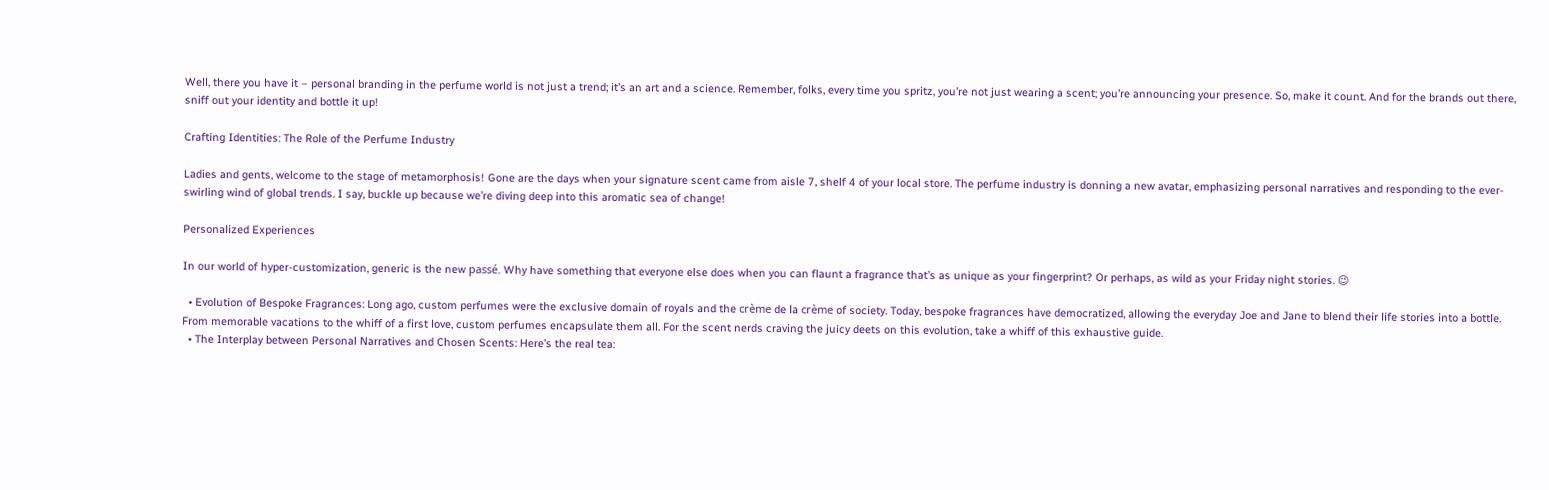Well, there you have it – personal branding in the perfume world is not just a trend; it’s an art and a science. Remember, folks, every time you spritz, you’re not just wearing a scent; you’re announcing your presence. So, make it count. And for the brands out there, sniff out your identity and bottle it up!

Crafting Identities: The Role of the Perfume Industry

Ladies and gents, welcome to the stage of metamorphosis! Gone are the days when your signature scent came from aisle 7, shelf 4 of your local store. The perfume industry is donning a new avatar, emphasizing personal narratives and responding to the ever-swirling wind of global trends. I say, buckle up because we’re diving deep into this aromatic sea of change!

Personalized Experiences

In our world of hyper-customization, generic is the new passé. Why have something that everyone else does when you can flaunt a fragrance that’s as unique as your fingerprint? Or perhaps, as wild as your Friday night stories. 😉

  • Evolution of Bespoke Fragrances: Long ago, custom perfumes were the exclusive domain of royals and the crème de la crème of society. Today, bespoke fragrances have democratized, allowing the everyday Joe and Jane to blend their life stories into a bottle. From memorable vacations to the whiff of a first love, custom perfumes encapsulate them all. For the scent nerds craving the juicy deets on this evolution, take a whiff of this exhaustive guide.
  • The Interplay between Personal Narratives and Chosen Scents: Here’s the real tea: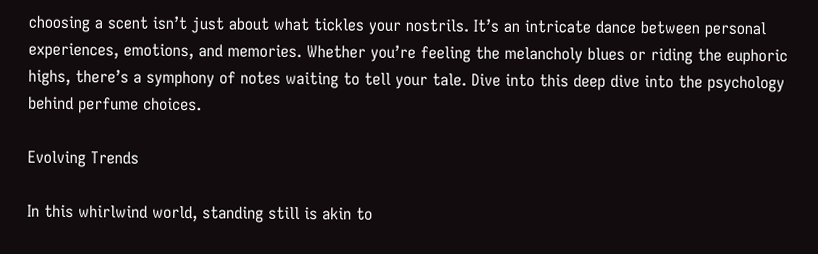choosing a scent isn’t just about what tickles your nostrils. It’s an intricate dance between personal experiences, emotions, and memories. Whether you’re feeling the melancholy blues or riding the euphoric highs, there’s a symphony of notes waiting to tell your tale. Dive into this deep dive into the psychology behind perfume choices.

Evolving Trends

In this whirlwind world, standing still is akin to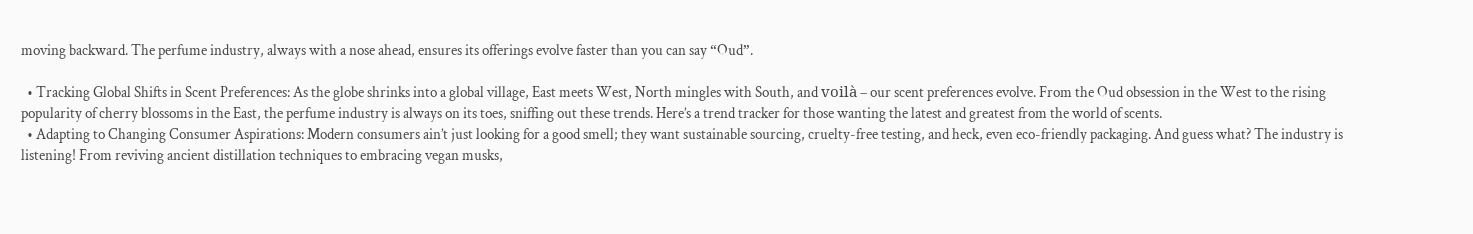moving backward. The perfume industry, always with a nose ahead, ensures its offerings evolve faster than you can say “Oud”.

  • Tracking Global Shifts in Scent Preferences: As the globe shrinks into a global village, East meets West, North mingles with South, and voilà – our scent preferences evolve. From the Oud obsession in the West to the rising popularity of cherry blossoms in the East, the perfume industry is always on its toes, sniffing out these trends. Here’s a trend tracker for those wanting the latest and greatest from the world of scents.
  • Adapting to Changing Consumer Aspirations: Modern consumers ain’t just looking for a good smell; they want sustainable sourcing, cruelty-free testing, and heck, even eco-friendly packaging. And guess what? The industry is listening! From reviving ancient distillation techniques to embracing vegan musks,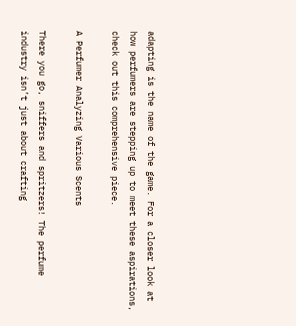adapting is the name of the game. For a closer look at how perfumers are stepping up to meet these aspirations, check out this comprehensive piece.

A Perfumer Analyzing Various Scents

There you go, sniffers and spritzers! The perfume industry isn’t just about crafting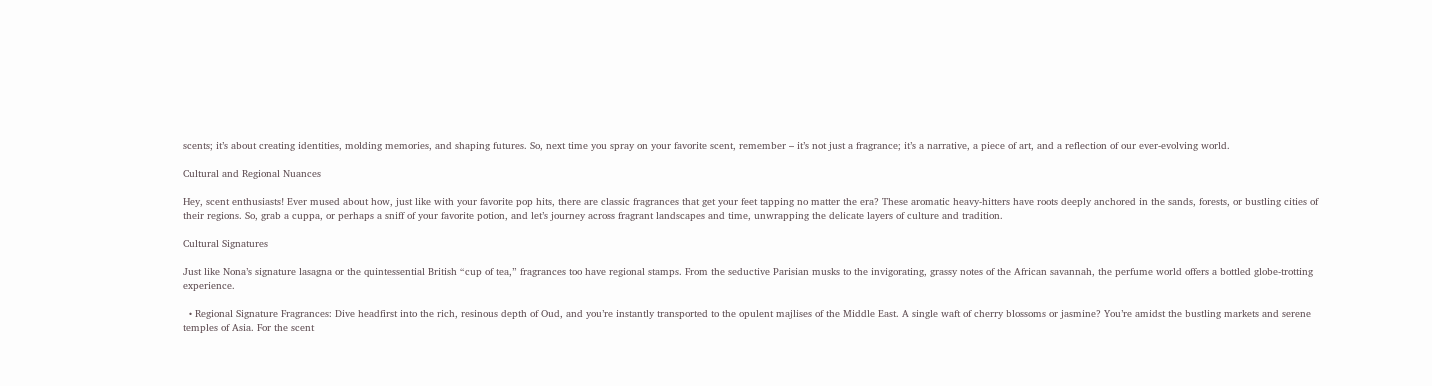scents; it’s about creating identities, molding memories, and shaping futures. So, next time you spray on your favorite scent, remember – it’s not just a fragrance; it’s a narrative, a piece of art, and a reflection of our ever-evolving world.

Cultural and Regional Nuances

Hey, scent enthusiasts! Ever mused about how, just like with your favorite pop hits, there are classic fragrances that get your feet tapping no matter the era? These aromatic heavy-hitters have roots deeply anchored in the sands, forests, or bustling cities of their regions. So, grab a cuppa, or perhaps a sniff of your favorite potion, and let’s journey across fragrant landscapes and time, unwrapping the delicate layers of culture and tradition.

Cultural Signatures

Just like Nona’s signature lasagna or the quintessential British “cup of tea,” fragrances too have regional stamps. From the seductive Parisian musks to the invigorating, grassy notes of the African savannah, the perfume world offers a bottled globe-trotting experience.

  • Regional Signature Fragrances: Dive headfirst into the rich, resinous depth of Oud, and you’re instantly transported to the opulent majlises of the Middle East. A single waft of cherry blossoms or jasmine? You’re amidst the bustling markets and serene temples of Asia. For the scent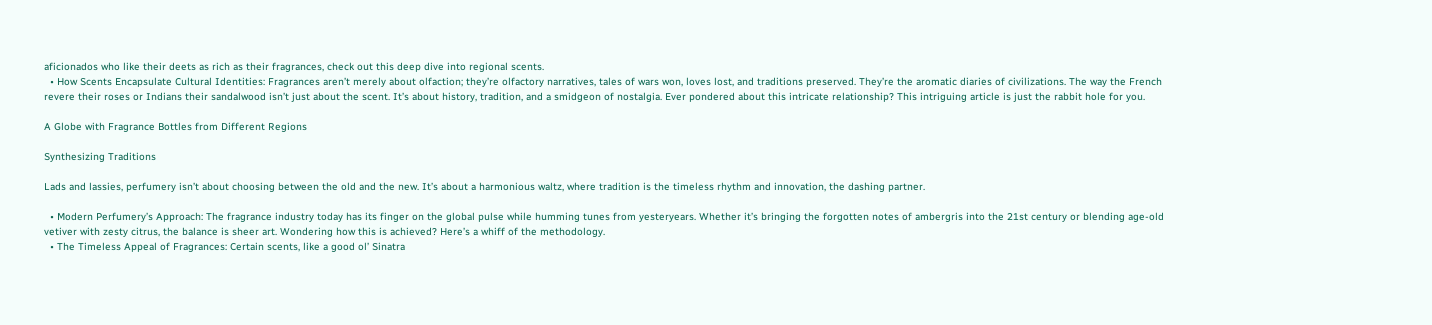aficionados who like their deets as rich as their fragrances, check out this deep dive into regional scents.
  • How Scents Encapsulate Cultural Identities: Fragrances aren’t merely about olfaction; they’re olfactory narratives, tales of wars won, loves lost, and traditions preserved. They’re the aromatic diaries of civilizations. The way the French revere their roses or Indians their sandalwood isn’t just about the scent. It’s about history, tradition, and a smidgeon of nostalgia. Ever pondered about this intricate relationship? This intriguing article is just the rabbit hole for you.

A Globe with Fragrance Bottles from Different Regions

Synthesizing Traditions

Lads and lassies, perfumery isn’t about choosing between the old and the new. It’s about a harmonious waltz, where tradition is the timeless rhythm and innovation, the dashing partner.

  • Modern Perfumery’s Approach: The fragrance industry today has its finger on the global pulse while humming tunes from yesteryears. Whether it’s bringing the forgotten notes of ambergris into the 21st century or blending age-old vetiver with zesty citrus, the balance is sheer art. Wondering how this is achieved? Here’s a whiff of the methodology.
  • The Timeless Appeal of Fragrances: Certain scents, like a good ol’ Sinatra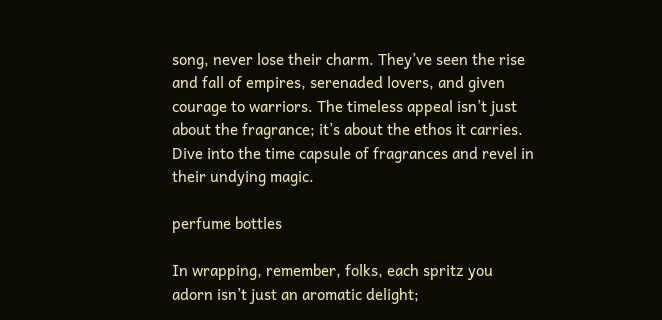song, never lose their charm. They’ve seen the rise and fall of empires, serenaded lovers, and given courage to warriors. The timeless appeal isn’t just about the fragrance; it’s about the ethos it carries. Dive into the time capsule of fragrances and revel in their undying magic.

perfume bottles

In wrapping, remember, folks, each spritz you adorn isn’t just an aromatic delight;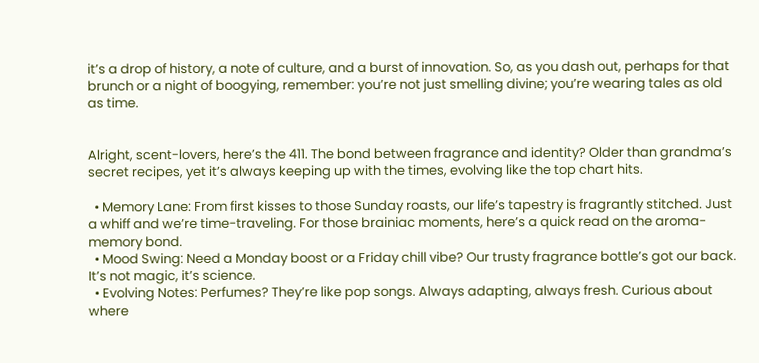it’s a drop of history, a note of culture, and a burst of innovation. So, as you dash out, perhaps for that brunch or a night of boogying, remember: you’re not just smelling divine; you’re wearing tales as old as time.


Alright, scent-lovers, here’s the 411. The bond between fragrance and identity? Older than grandma’s secret recipes, yet it’s always keeping up with the times, evolving like the top chart hits.

  • Memory Lane: From first kisses to those Sunday roasts, our life’s tapestry is fragrantly stitched. Just a whiff and we’re time-traveling. For those brainiac moments, here’s a quick read on the aroma-memory bond.
  • Mood Swing: Need a Monday boost or a Friday chill vibe? Our trusty fragrance bottle’s got our back. It’s not magic, it’s science.
  • Evolving Notes: Perfumes? They’re like pop songs. Always adapting, always fresh. Curious about where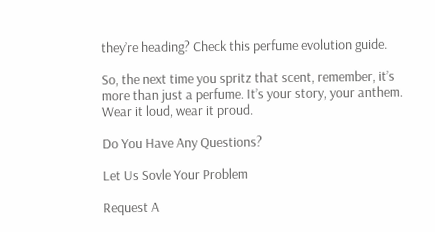they’re heading? Check this perfume evolution guide.

So, the next time you spritz that scent, remember, it’s more than just a perfume. It’s your story, your anthem. Wear it loud, wear it proud.

Do You Have Any Questions?

Let Us Sovle Your Problem

Request A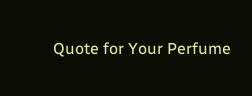Quote for Your Perfume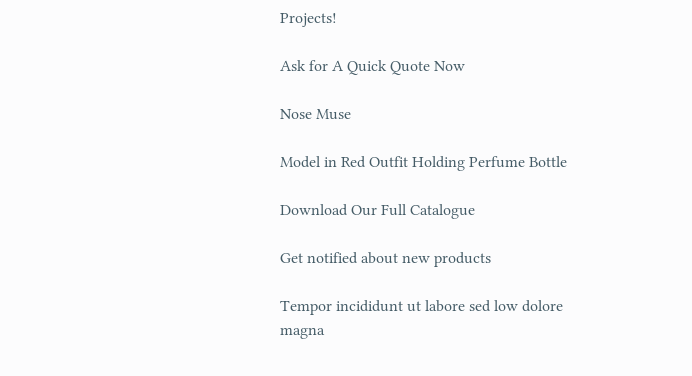Projects!

Ask for A Quick Quote Now

Nose Muse

Model in Red Outfit Holding Perfume Bottle

Download Our Full Catalogue

Get notified about new products

Tempor incididunt ut labore sed low dolore magna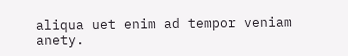aliqua uet enim ad tempor veniam anety.